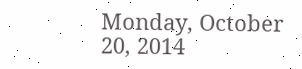Monday, October 20, 2014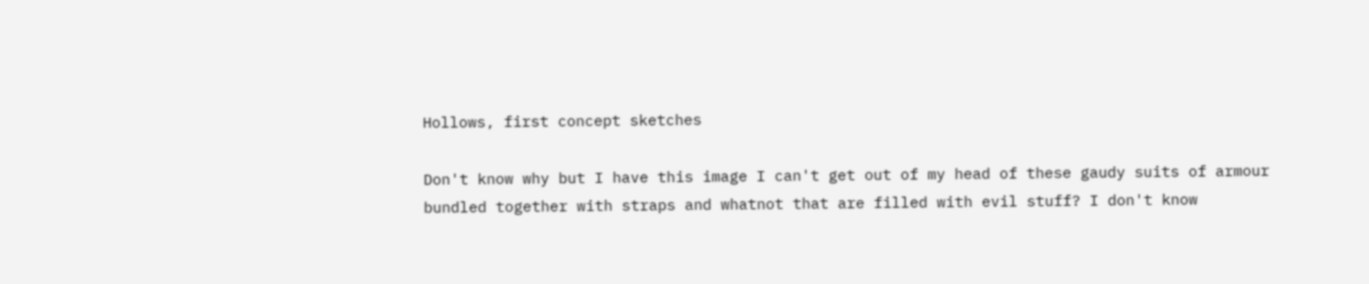Hollows, first concept sketches

Don't know why but I have this image I can't get out of my head of these gaudy suits of armour bundled together with straps and whatnot that are filled with evil stuff? I don't know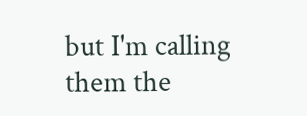but I'm calling them the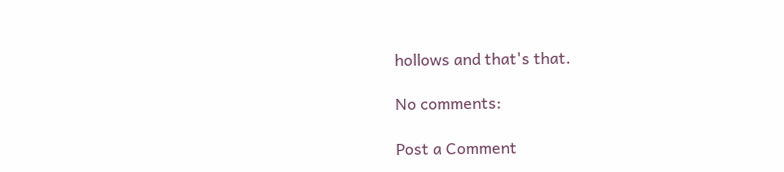hollows and that's that.

No comments:

Post a Comment